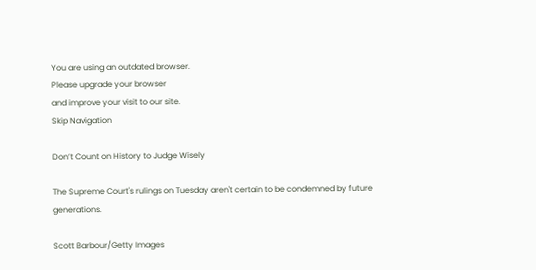You are using an outdated browser.
Please upgrade your browser
and improve your visit to our site.
Skip Navigation

Don’t Count on History to Judge Wisely

The Supreme Court's rulings on Tuesday aren't certain to be condemned by future generations.

Scott Barbour/Getty Images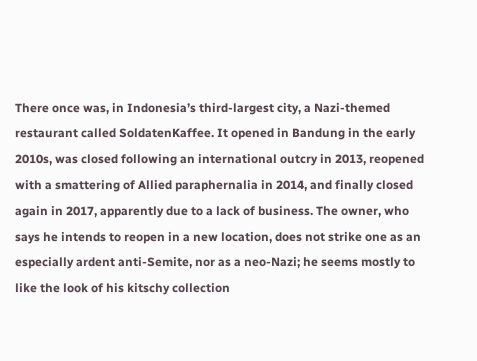There once was, in Indonesia’s third-largest city, a Nazi-themed restaurant called SoldatenKaffee. It opened in Bandung in the early 2010s, was closed following an international outcry in 2013, reopened with a smattering of Allied paraphernalia in 2014, and finally closed again in 2017, apparently due to a lack of business. The owner, who says he intends to reopen in a new location, does not strike one as an especially ardent anti-Semite, nor as a neo-Nazi; he seems mostly to like the look of his kitschy collection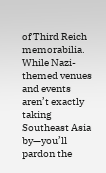of Third Reich memorabilia. While Nazi-themed venues and events aren’t exactly taking Southeast Asia by—you’ll pardon the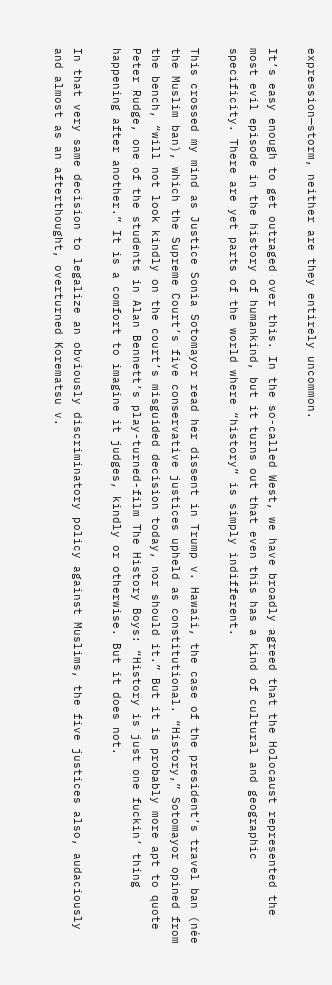expression—storm, neither are they entirely uncommon.

It’s easy enough to get outraged over this. In the so-called West, we have broadly agreed that the Holocaust represented the most evil episode in the history of humankind, but it turns out that even this has a kind of cultural and geographic specificity. There are yet parts of the world where “history” is simply indifferent.

This crossed my mind as Justice Sonia Sotomayor read her dissent in Trump v. Hawaii, the case of the president’s travel ban (née the Muslim ban), which the Supreme Court’s five conservative justices upheld as constitutional. “History,” Sotomayor opined from the bench, “will not look kindly on the court’s misguided decision today, nor should it.” But it is probably more apt to quote Peter Rudge, one of the students in Alan Bennett’s play-turned-film The History Boys: “History is just one fuckin’ thing happening after another.” It is a comfort to imagine it judges, kindly or otherwise. But it does not.

In that very same decision to legalize an obviously discriminatory policy against Muslims, the five justices also, audaciously and almost as an afterthought, overturned Korematsu v.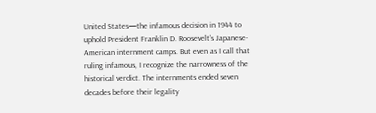United States—the infamous decision in 1944 to uphold President Franklin D. Roosevelt’s Japanese-American internment camps. But even as I call that ruling infamous, I recognize the narrowness of the historical verdict. The internments ended seven decades before their legality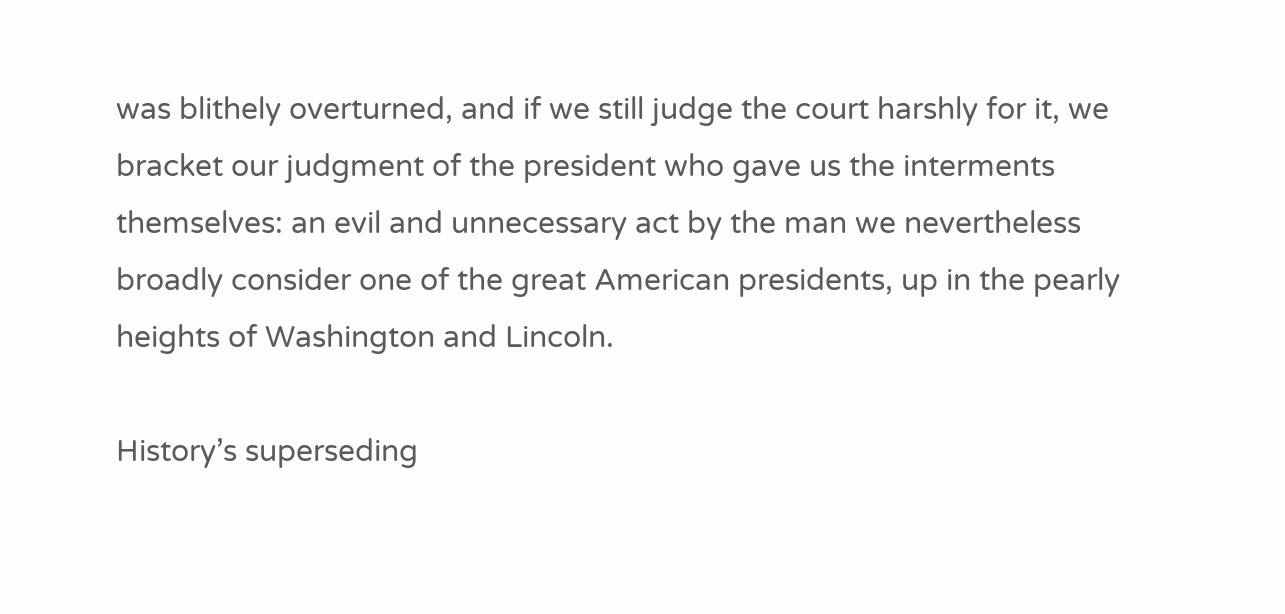was blithely overturned, and if we still judge the court harshly for it, we bracket our judgment of the president who gave us the interments themselves: an evil and unnecessary act by the man we nevertheless broadly consider one of the great American presidents, up in the pearly heights of Washington and Lincoln.

History’s superseding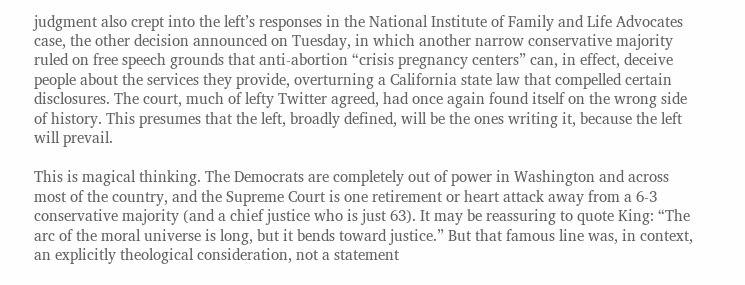judgment also crept into the left’s responses in the National Institute of Family and Life Advocates case, the other decision announced on Tuesday, in which another narrow conservative majority ruled on free speech grounds that anti-abortion “crisis pregnancy centers” can, in effect, deceive people about the services they provide, overturning a California state law that compelled certain disclosures. The court, much of lefty Twitter agreed, had once again found itself on the wrong side of history. This presumes that the left, broadly defined, will be the ones writing it, because the left will prevail.

This is magical thinking. The Democrats are completely out of power in Washington and across most of the country, and the Supreme Court is one retirement or heart attack away from a 6-3 conservative majority (and a chief justice who is just 63). It may be reassuring to quote King: “The arc of the moral universe is long, but it bends toward justice.” But that famous line was, in context, an explicitly theological consideration, not a statement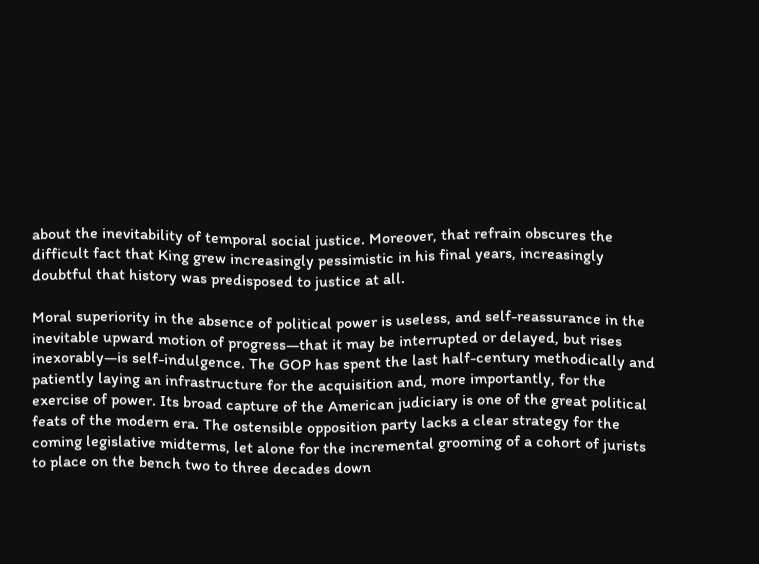about the inevitability of temporal social justice. Moreover, that refrain obscures the difficult fact that King grew increasingly pessimistic in his final years, increasingly doubtful that history was predisposed to justice at all.

Moral superiority in the absence of political power is useless, and self-reassurance in the inevitable upward motion of progress—that it may be interrupted or delayed, but rises inexorably—is self-indulgence. The GOP has spent the last half-century methodically and patiently laying an infrastructure for the acquisition and, more importantly, for the exercise of power. Its broad capture of the American judiciary is one of the great political feats of the modern era. The ostensible opposition party lacks a clear strategy for the coming legislative midterms, let alone for the incremental grooming of a cohort of jurists to place on the bench two to three decades down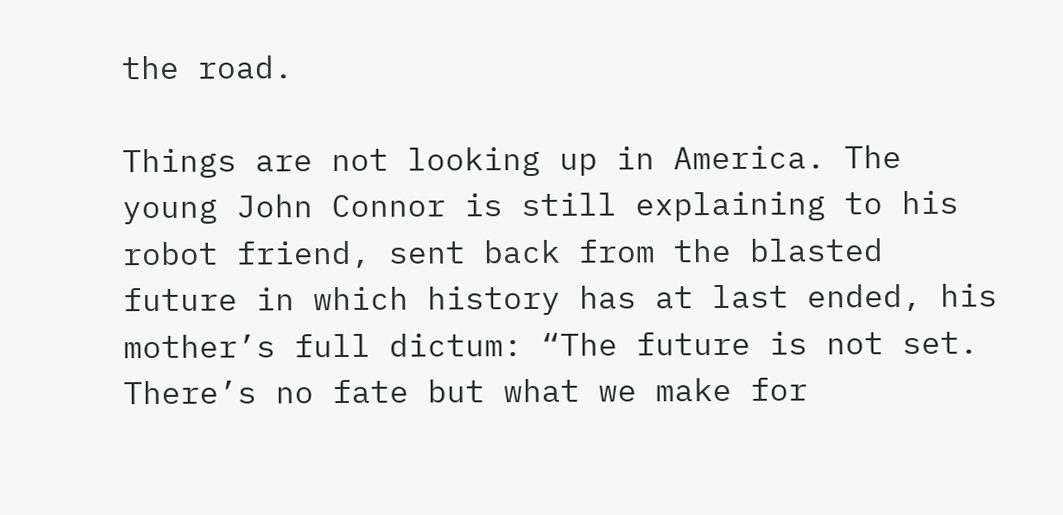the road.

Things are not looking up in America. The young John Connor is still explaining to his robot friend, sent back from the blasted future in which history has at last ended, his mother’s full dictum: “The future is not set. There’s no fate but what we make for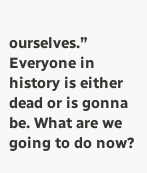ourselves.” Everyone in history is either dead or is gonna be. What are we going to do now?